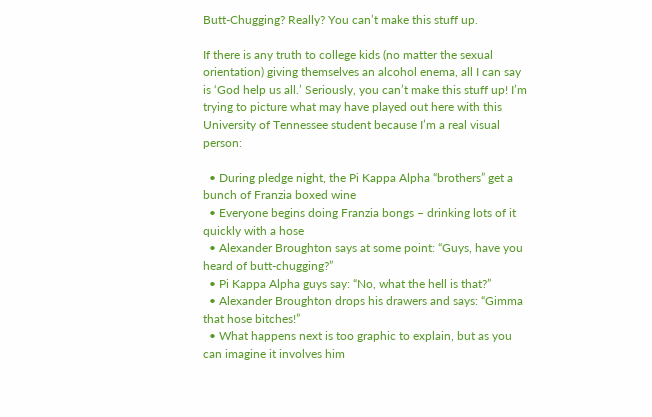Butt-Chugging? Really? You can’t make this stuff up.

If there is any truth to college kids (no matter the sexual orientation) giving themselves an alcohol enema, all I can say is ‘God help us all.’ Seriously, you can’t make this stuff up! I’m trying to picture what may have played out here with this University of Tennessee student because I’m a real visual person:

  • During pledge night, the Pi Kappa Alpha “brothers” get a bunch of Franzia boxed wine
  • Everyone begins doing Franzia bongs – drinking lots of it quickly with a hose
  • Alexander Broughton says at some point: “Guys, have you heard of butt-chugging?”
  • Pi Kappa Alpha guys say: “No, what the hell is that?”
  • Alexander Broughton drops his drawers and says: “Gimma that hose bitches!”
  • What happens next is too graphic to explain, but as you can imagine it involves him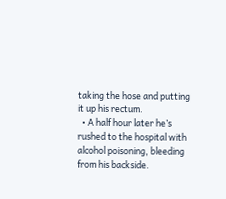taking the hose and putting it up his rectum.
  • A half hour later he’s rushed to the hospital with alcohol poisoning, bleeding from his backside.